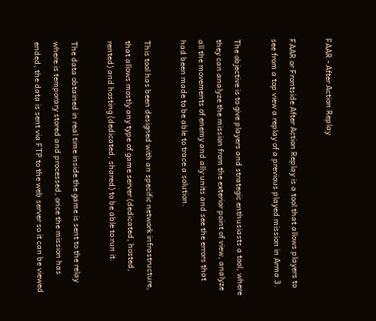FAAR - After Action Replay

FAAR or Frontside After Action Replay is a tool that allows players to see from a top view a replay of a previous played mission in Arma 3.

The objective is to give players and strategic enthusiasts a tool, where they can analyze the mission from the exterior point of view, analyze all the movements of enemy and ally units and see the errors that had been made to be able to trace a solution.

This tool has been designed with an specific network infrastructure, that allows mostly any type of game server (dedicated, hosted, rented) and hosting (dedicated, shared) to be able to run it.

The data obtained in real time inside the game is sent to the relay where is temporary stored and processed, once the mission has ended, the data is sent via FTP to the web server so it can be viewed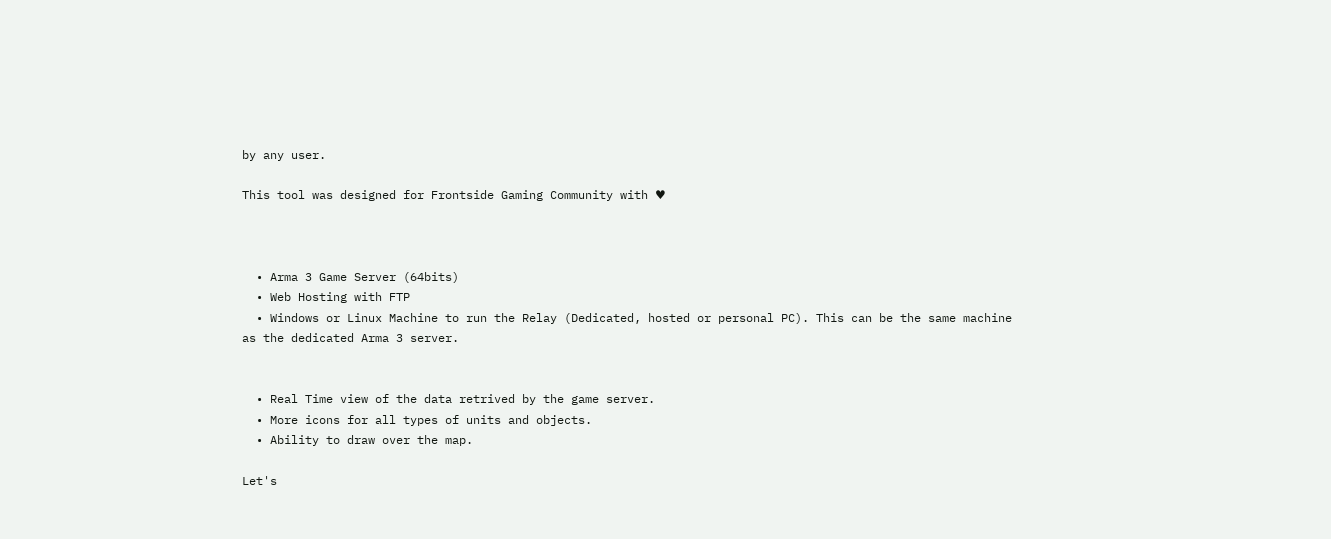by any user.

This tool was designed for Frontside Gaming Community with ♥



  • Arma 3 Game Server (64bits)
  • Web Hosting with FTP
  • Windows or Linux Machine to run the Relay (Dedicated, hosted or personal PC). This can be the same machine as the dedicated Arma 3 server.


  • Real Time view of the data retrived by the game server.
  • More icons for all types of units and objects.
  • Ability to draw over the map.

Let's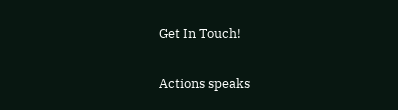Get In Touch!

Actions speaks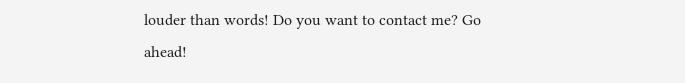louder than words! Do you want to contact me? Go ahead!